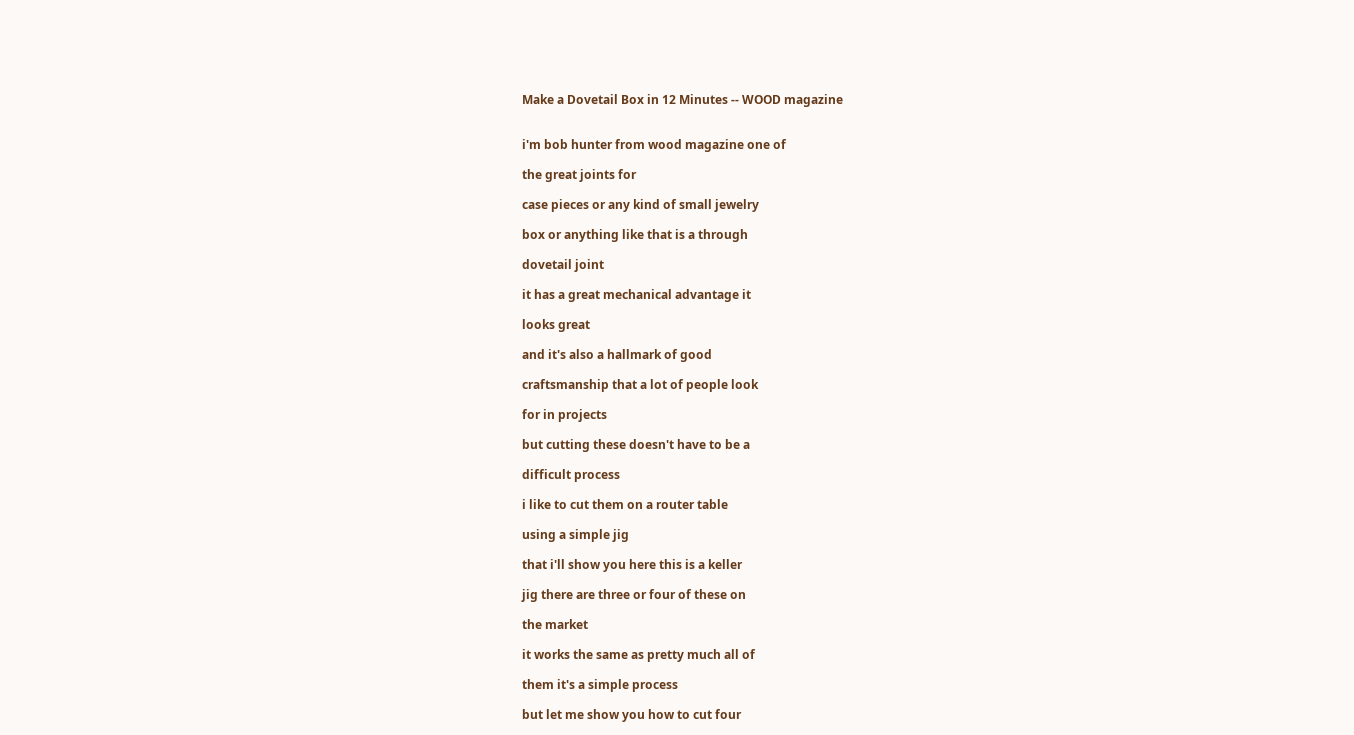Make a Dovetail Box in 12 Minutes -- WOOD magazine


i'm bob hunter from wood magazine one of

the great joints for

case pieces or any kind of small jewelry

box or anything like that is a through

dovetail joint

it has a great mechanical advantage it

looks great

and it's also a hallmark of good

craftsmanship that a lot of people look

for in projects

but cutting these doesn't have to be a

difficult process

i like to cut them on a router table

using a simple jig

that i'll show you here this is a keller

jig there are three or four of these on

the market

it works the same as pretty much all of

them it's a simple process

but let me show you how to cut four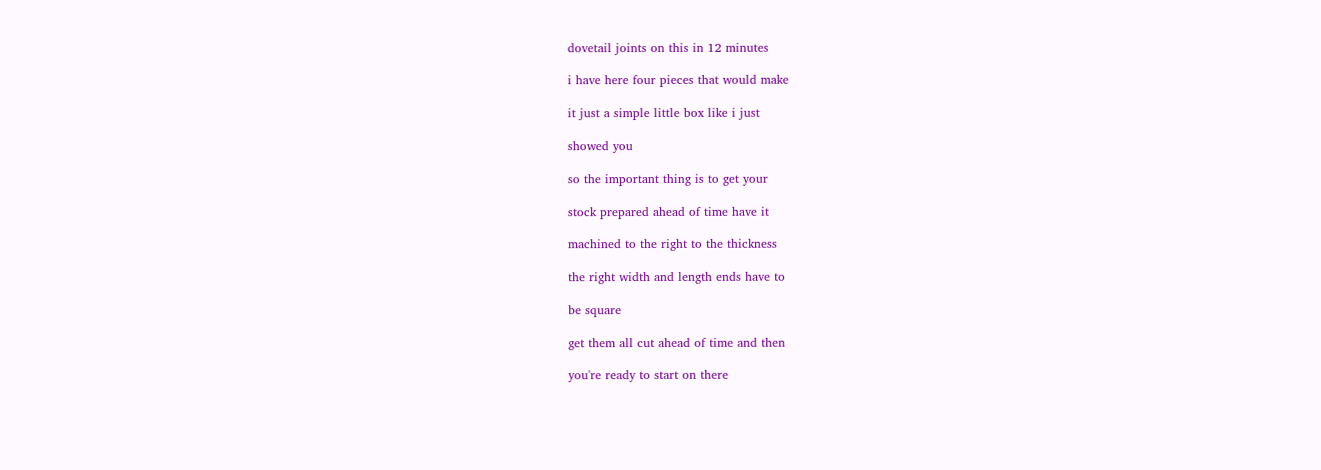dovetail joints on this in 12 minutes

i have here four pieces that would make

it just a simple little box like i just

showed you

so the important thing is to get your

stock prepared ahead of time have it

machined to the right to the thickness

the right width and length ends have to

be square

get them all cut ahead of time and then

you're ready to start on there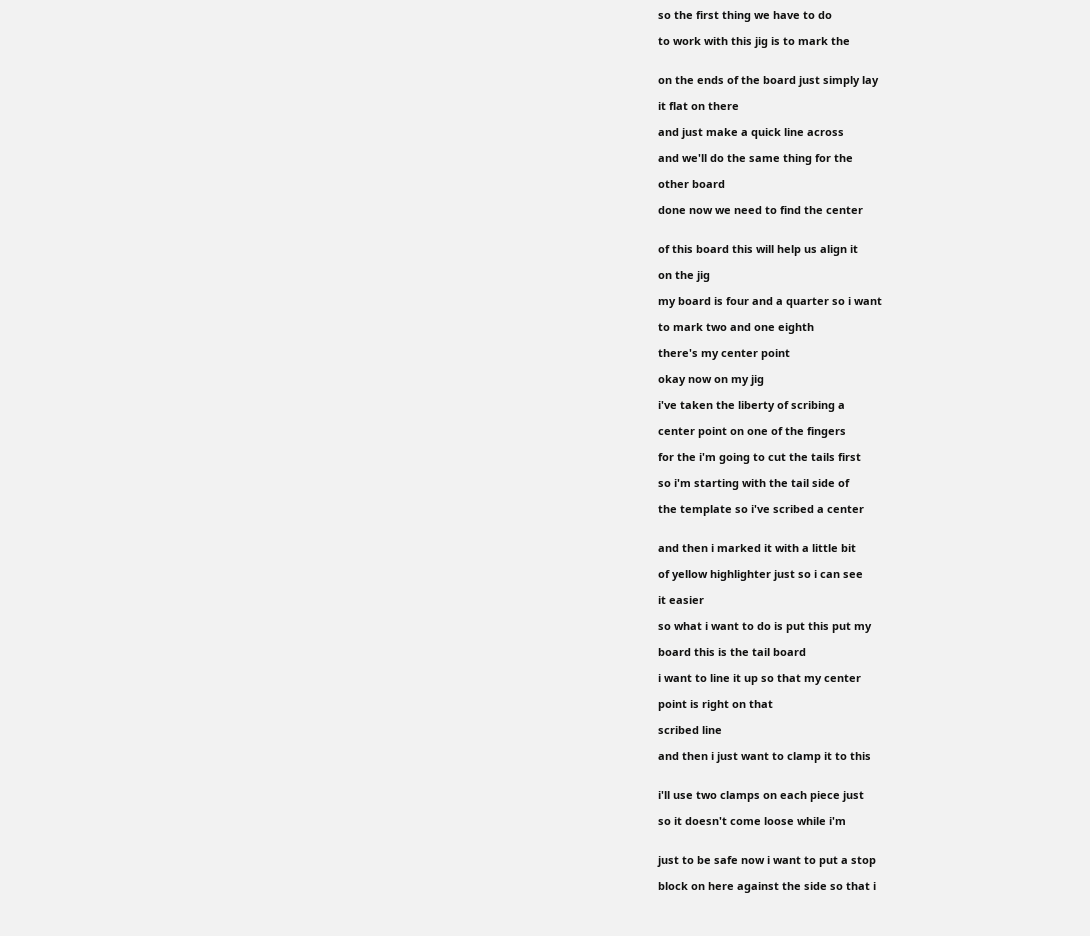so the first thing we have to do

to work with this jig is to mark the


on the ends of the board just simply lay

it flat on there

and just make a quick line across

and we'll do the same thing for the

other board

done now we need to find the center


of this board this will help us align it

on the jig

my board is four and a quarter so i want

to mark two and one eighth

there's my center point

okay now on my jig

i've taken the liberty of scribing a

center point on one of the fingers

for the i'm going to cut the tails first

so i'm starting with the tail side of

the template so i've scribed a center


and then i marked it with a little bit

of yellow highlighter just so i can see

it easier

so what i want to do is put this put my

board this is the tail board

i want to line it up so that my center

point is right on that

scribed line

and then i just want to clamp it to this


i'll use two clamps on each piece just

so it doesn't come loose while i'm


just to be safe now i want to put a stop

block on here against the side so that i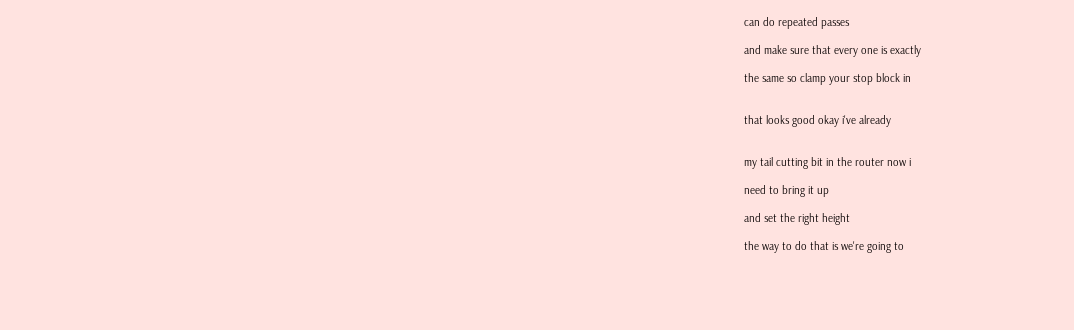can do repeated passes

and make sure that every one is exactly

the same so clamp your stop block in


that looks good okay i've already


my tail cutting bit in the router now i

need to bring it up

and set the right height

the way to do that is we're going to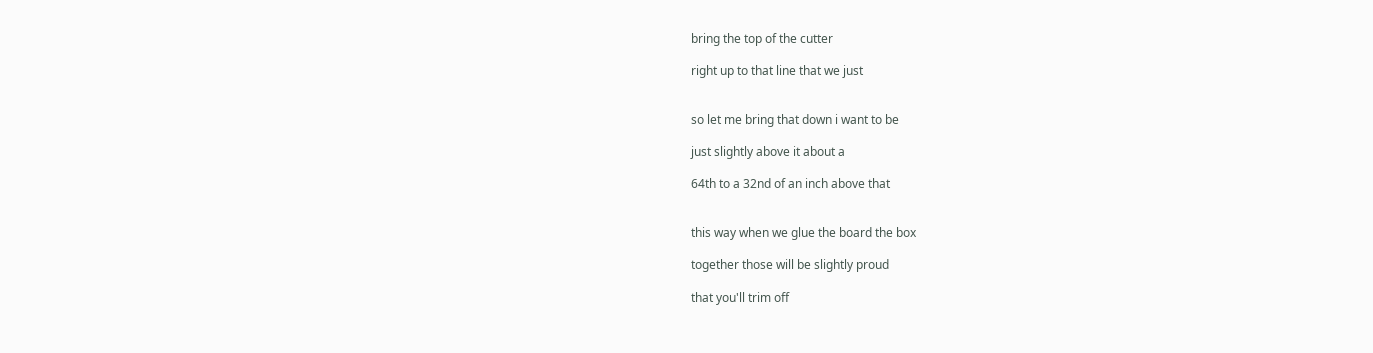bring the top of the cutter

right up to that line that we just


so let me bring that down i want to be

just slightly above it about a

64th to a 32nd of an inch above that


this way when we glue the board the box

together those will be slightly proud

that you'll trim off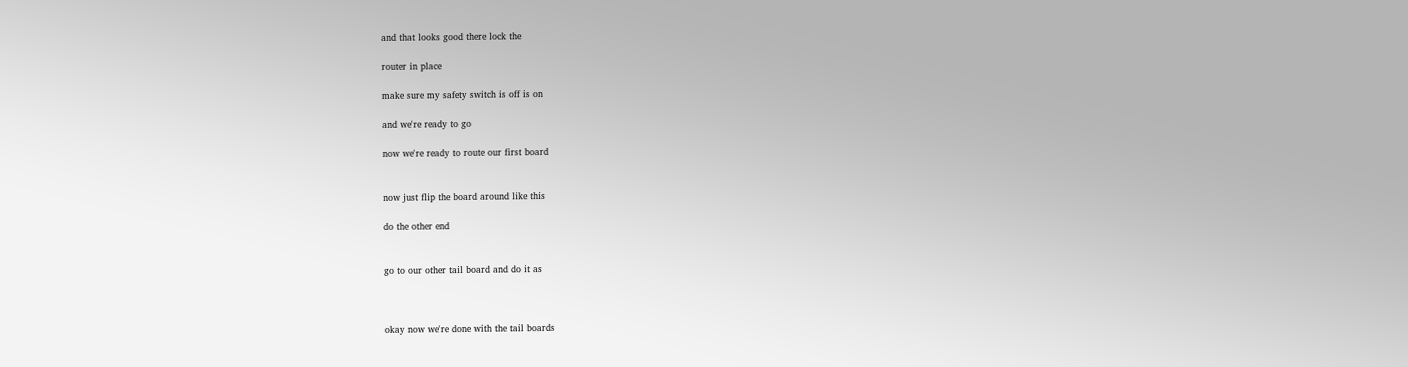and that looks good there lock the

router in place

make sure my safety switch is off is on

and we're ready to go

now we're ready to route our first board


now just flip the board around like this

do the other end


go to our other tail board and do it as



okay now we're done with the tail boards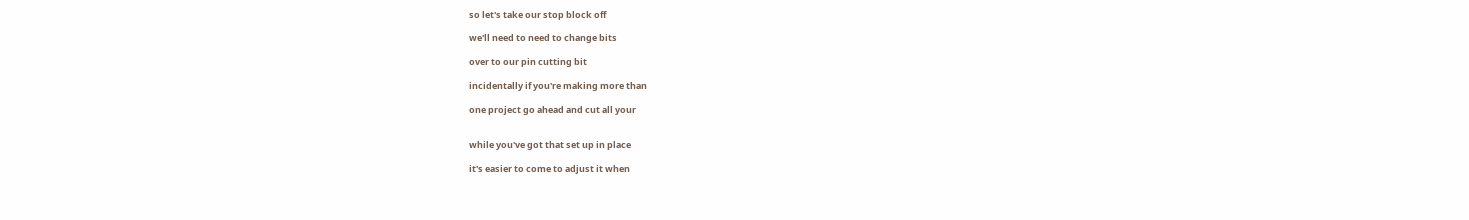so let's take our stop block off

we'll need to need to change bits

over to our pin cutting bit

incidentally if you're making more than

one project go ahead and cut all your


while you've got that set up in place

it's easier to come to adjust it when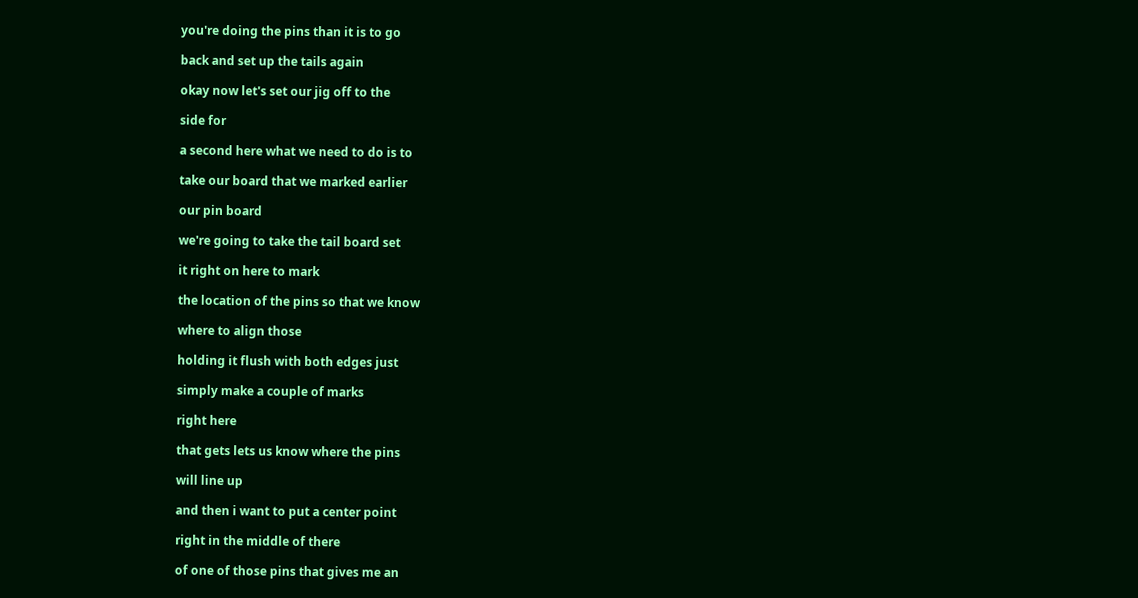you're doing the pins than it is to go

back and set up the tails again

okay now let's set our jig off to the

side for

a second here what we need to do is to

take our board that we marked earlier

our pin board

we're going to take the tail board set

it right on here to mark

the location of the pins so that we know

where to align those

holding it flush with both edges just

simply make a couple of marks

right here

that gets lets us know where the pins

will line up

and then i want to put a center point

right in the middle of there

of one of those pins that gives me an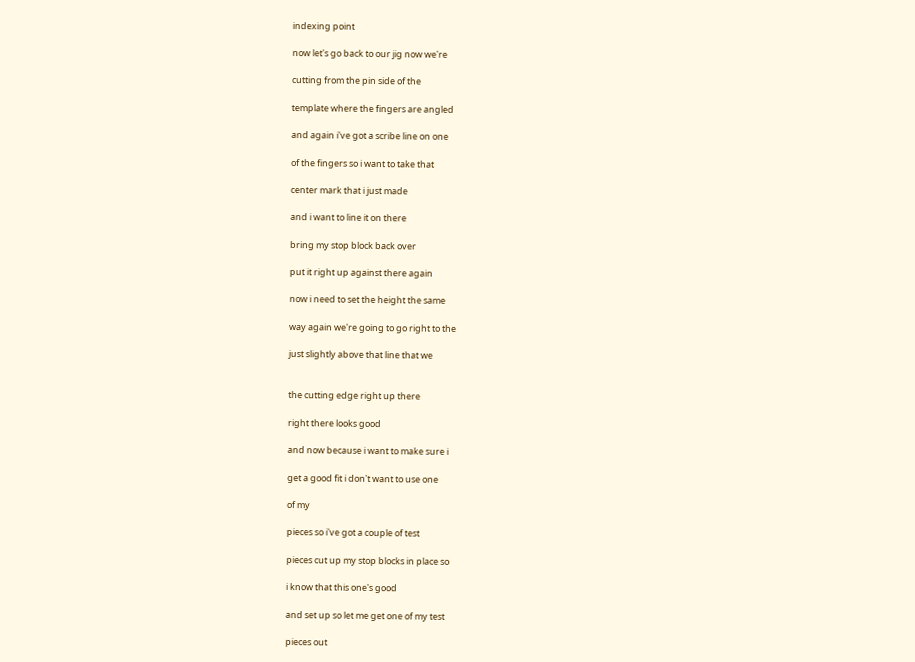indexing point

now let's go back to our jig now we're

cutting from the pin side of the

template where the fingers are angled

and again i've got a scribe line on one

of the fingers so i want to take that

center mark that i just made

and i want to line it on there

bring my stop block back over

put it right up against there again

now i need to set the height the same

way again we're going to go right to the

just slightly above that line that we


the cutting edge right up there

right there looks good

and now because i want to make sure i

get a good fit i don't want to use one

of my

pieces so i've got a couple of test

pieces cut up my stop blocks in place so

i know that this one's good

and set up so let me get one of my test

pieces out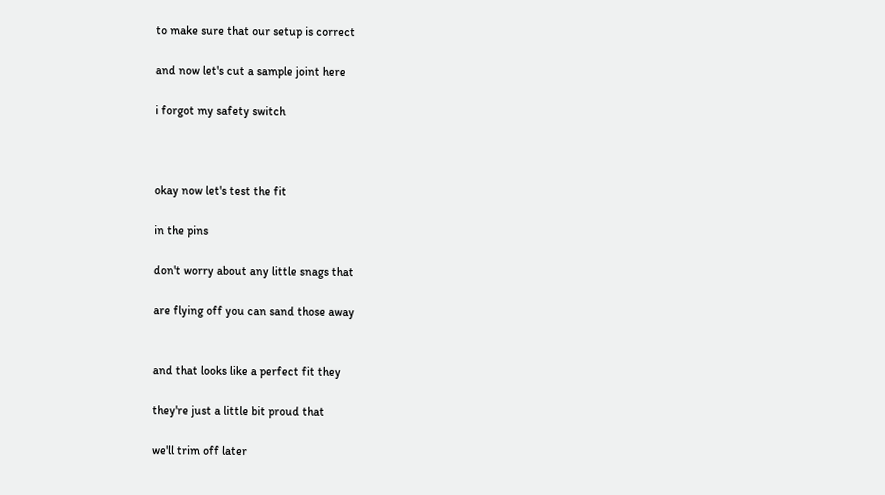to make sure that our setup is correct

and now let's cut a sample joint here

i forgot my safety switch



okay now let's test the fit

in the pins

don't worry about any little snags that

are flying off you can sand those away


and that looks like a perfect fit they

they're just a little bit proud that

we'll trim off later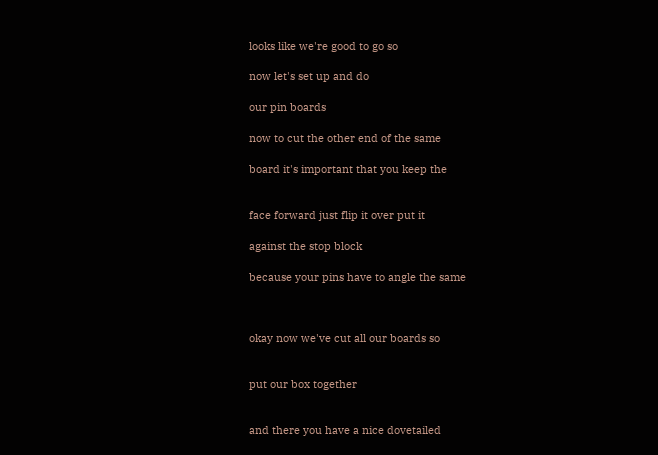looks like we're good to go so

now let's set up and do

our pin boards

now to cut the other end of the same

board it's important that you keep the


face forward just flip it over put it

against the stop block

because your pins have to angle the same



okay now we've cut all our boards so


put our box together


and there you have a nice dovetailed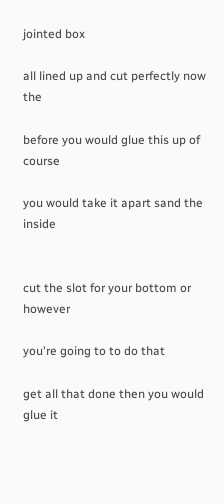jointed box

all lined up and cut perfectly now the

before you would glue this up of course

you would take it apart sand the inside


cut the slot for your bottom or however

you're going to to do that

get all that done then you would glue it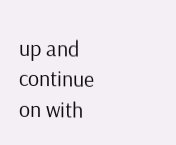up and continue on with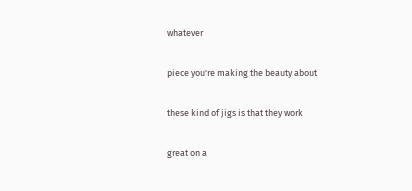whatever

piece you're making the beauty about

these kind of jigs is that they work

great on a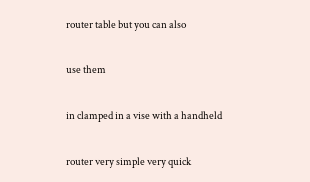router table but you can also

use them

in clamped in a vise with a handheld

router very simple very quick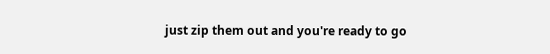just zip them out and you're ready to go